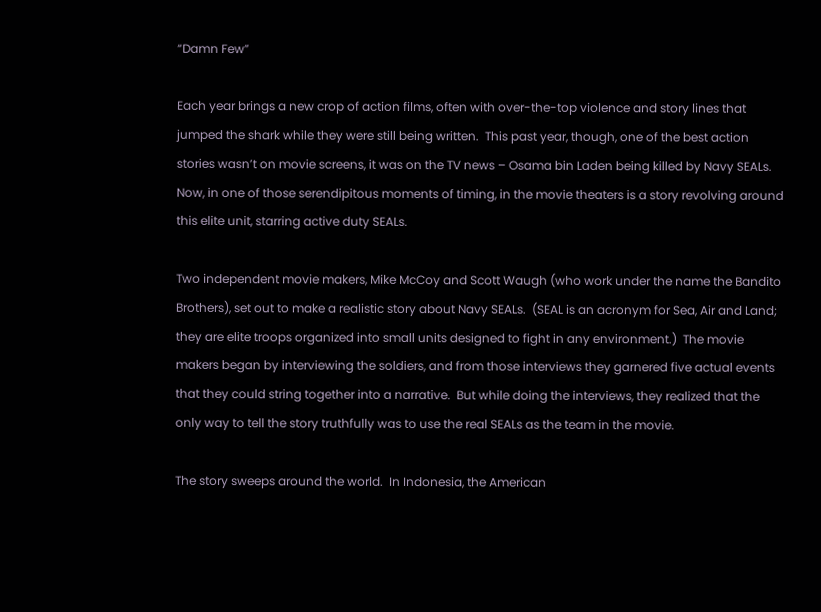“Damn Few”

Each year brings a new crop of action films, often with over-the-top violence and story lines that jumped the shark while they were still being written.  This past year, though, one of the best action stories wasn’t on movie screens, it was on the TV news – Osama bin Laden being killed by Navy SEALs.  Now, in one of those serendipitous moments of timing, in the movie theaters is a story revolving around this elite unit, starring active duty SEALs.

Two independent movie makers, Mike McCoy and Scott Waugh (who work under the name the Bandito Brothers), set out to make a realistic story about Navy SEALs.  (SEAL is an acronym for Sea, Air and Land; they are elite troops organized into small units designed to fight in any environment.)  The movie makers began by interviewing the soldiers, and from those interviews they garnered five actual events that they could string together into a narrative.  But while doing the interviews, they realized that the only way to tell the story truthfully was to use the real SEALs as the team in the movie.

The story sweeps around the world.  In Indonesia, the American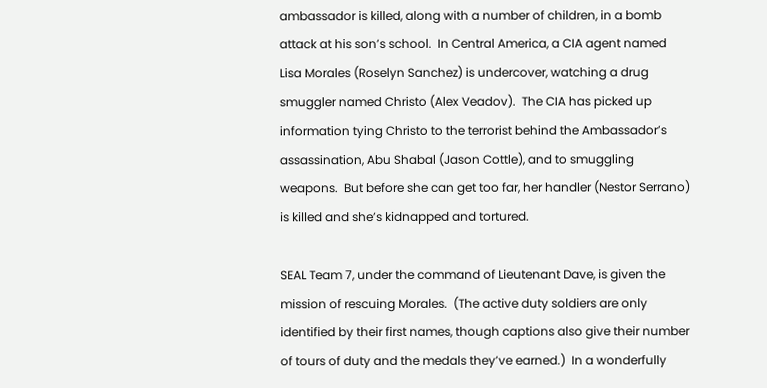ambassador is killed, along with a number of children, in a bomb attack at his son’s school.  In Central America, a CIA agent named Lisa Morales (Roselyn Sanchez) is undercover, watching a drug smuggler named Christo (Alex Veadov).  The CIA has picked up information tying Christo to the terrorist behind the Ambassador’s assassination, Abu Shabal (Jason Cottle), and to smuggling weapons.  But before she can get too far, her handler (Nestor Serrano) is killed and she’s kidnapped and tortured.

SEAL Team 7, under the command of Lieutenant Dave, is given the mission of rescuing Morales.  (The active duty soldiers are only identified by their first names, though captions also give their number of tours of duty and the medals they’ve earned.)  In a wonderfully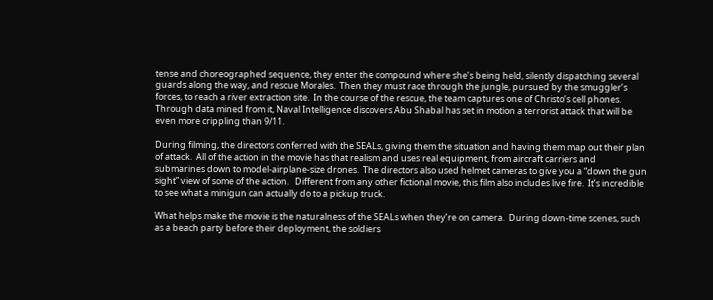tense and choreographed sequence, they enter the compound where she’s being held, silently dispatching several guards along the way, and rescue Morales.  Then they must race through the jungle, pursued by the smuggler’s forces, to reach a river extraction site.  In the course of the rescue, the team captures one of Christo’s cell phones.  Through data mined from it, Naval Intelligence discovers Abu Shabal has set in motion a terrorist attack that will be even more crippling than 9/11.

During filming, the directors conferred with the SEALs, giving them the situation and having them map out their plan of attack.  All of the action in the movie has that realism and uses real equipment, from aircraft carriers and submarines down to model-airplane-size drones.  The directors also used helmet cameras to give you a “down the gun sight” view of some of the action.   Different from any other fictional movie, this film also includes live fire.  It’s incredible to see what a minigun can actually do to a pickup truck.

What helps make the movie is the naturalness of the SEALs when they’re on camera.  During down-time scenes, such as a beach party before their deployment, the soldiers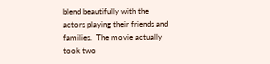blend beautifully with the actors playing their friends and families.  The movie actually took two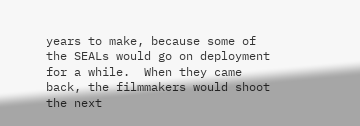years to make, because some of the SEALs would go on deployment for a while.  When they came back, the filmmakers would shoot the next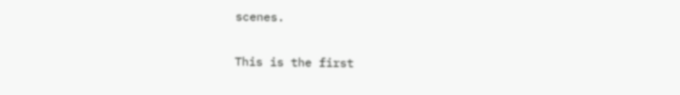scenes.

This is the first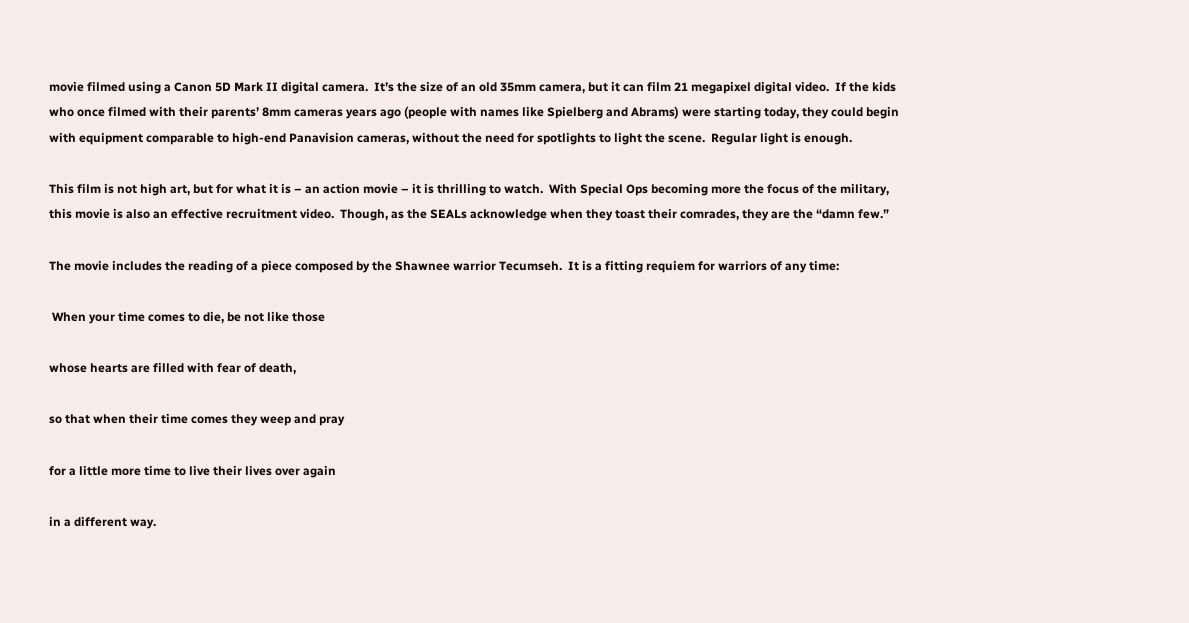movie filmed using a Canon 5D Mark II digital camera.  It’s the size of an old 35mm camera, but it can film 21 megapixel digital video.  If the kids who once filmed with their parents’ 8mm cameras years ago (people with names like Spielberg and Abrams) were starting today, they could begin with equipment comparable to high-end Panavision cameras, without the need for spotlights to light the scene.  Regular light is enough.

This film is not high art, but for what it is – an action movie – it is thrilling to watch.  With Special Ops becoming more the focus of the military, this movie is also an effective recruitment video.  Though, as the SEALs acknowledge when they toast their comrades, they are the “damn few.”

The movie includes the reading of a piece composed by the Shawnee warrior Tecumseh.  It is a fitting requiem for warriors of any time:

 When your time comes to die, be not like those

whose hearts are filled with fear of death,

so that when their time comes they weep and pray

for a little more time to live their lives over again

in a different way.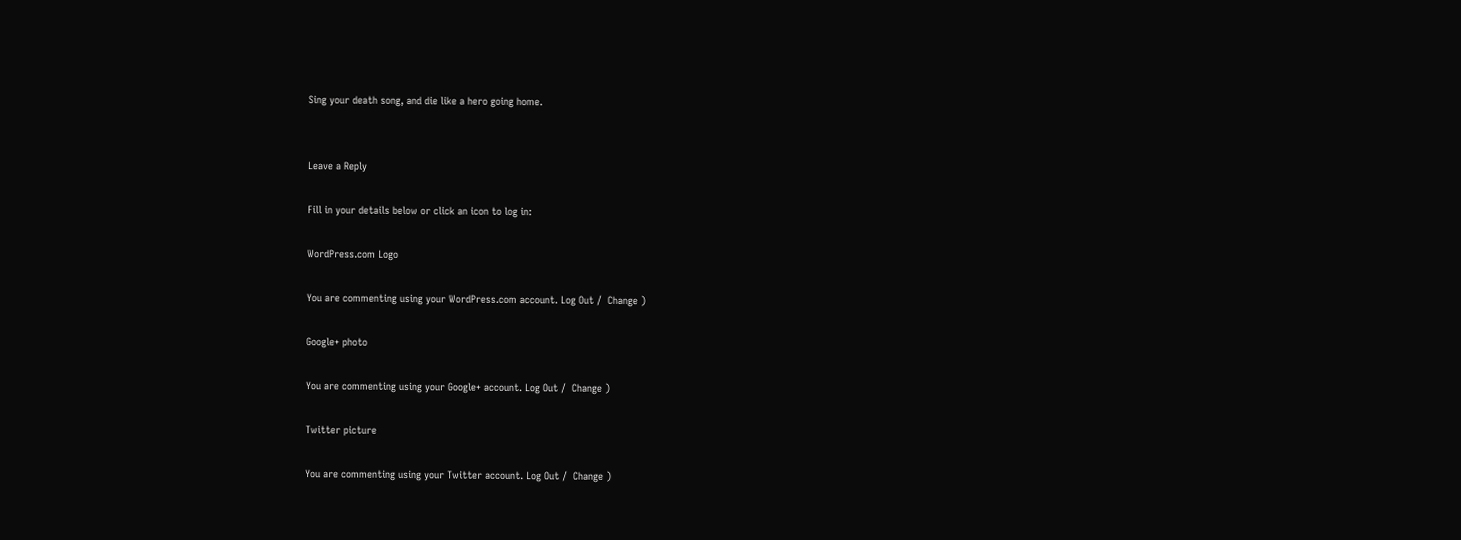Sing your death song, and die like a hero going home.


Leave a Reply

Fill in your details below or click an icon to log in:

WordPress.com Logo

You are commenting using your WordPress.com account. Log Out /  Change )

Google+ photo

You are commenting using your Google+ account. Log Out /  Change )

Twitter picture

You are commenting using your Twitter account. Log Out /  Change )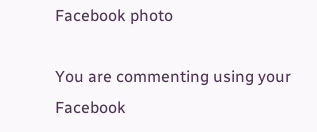Facebook photo

You are commenting using your Facebook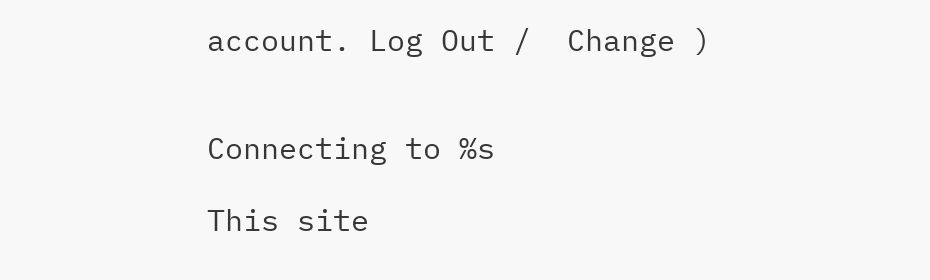account. Log Out /  Change )


Connecting to %s

This site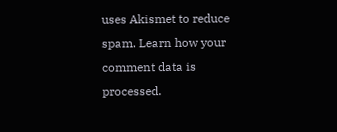uses Akismet to reduce spam. Learn how your comment data is processed.